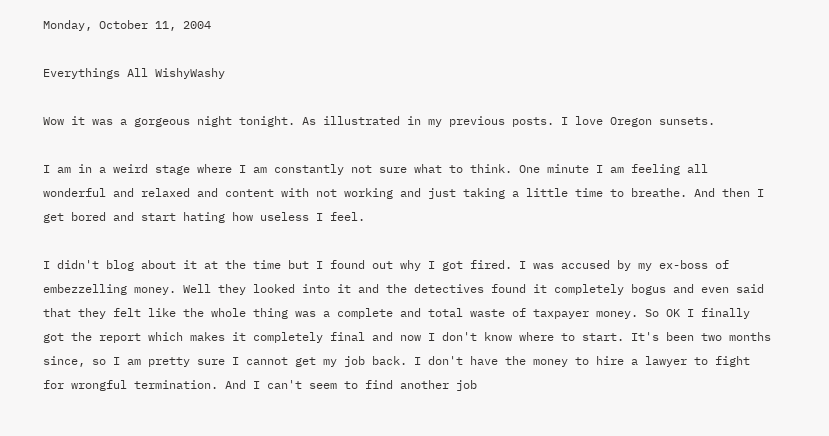Monday, October 11, 2004

Everythings All WishyWashy

Wow it was a gorgeous night tonight. As illustrated in my previous posts. I love Oregon sunsets.

I am in a weird stage where I am constantly not sure what to think. One minute I am feeling all wonderful and relaxed and content with not working and just taking a little time to breathe. And then I get bored and start hating how useless I feel.

I didn't blog about it at the time but I found out why I got fired. I was accused by my ex-boss of embezzelling money. Well they looked into it and the detectives found it completely bogus and even said that they felt like the whole thing was a complete and total waste of taxpayer money. So OK I finally got the report which makes it completely final and now I don't know where to start. It's been two months since, so I am pretty sure I cannot get my job back. I don't have the money to hire a lawyer to fight for wrongful termination. And I can't seem to find another job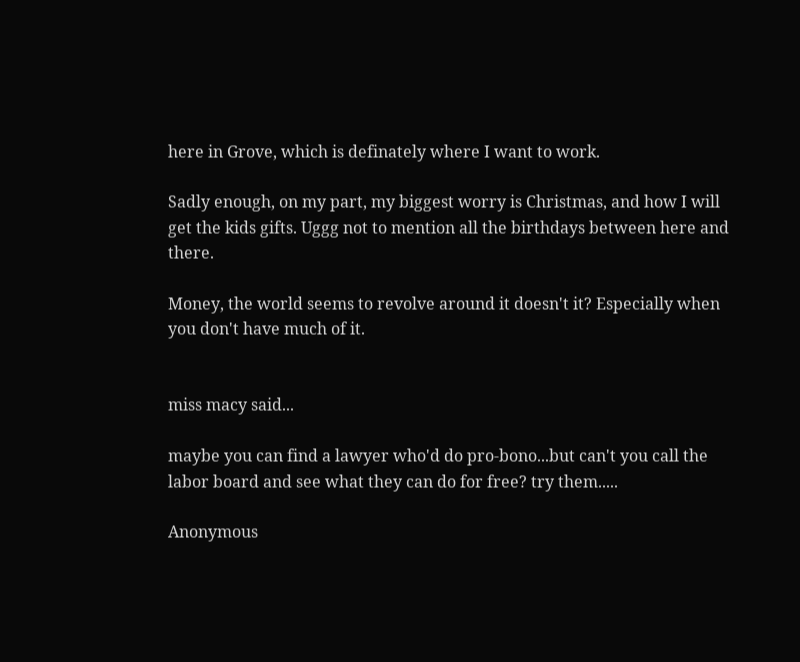here in Grove, which is definately where I want to work.

Sadly enough, on my part, my biggest worry is Christmas, and how I will get the kids gifts. Uggg not to mention all the birthdays between here and there.

Money, the world seems to revolve around it doesn't it? Especially when you don't have much of it.


miss macy said...

maybe you can find a lawyer who'd do pro-bono...but can't you call the labor board and see what they can do for free? try them.....

Anonymous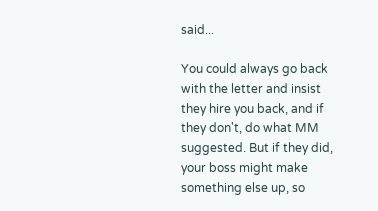said...

You could always go back with the letter and insist they hire you back, and if they don't, do what MM suggested. But if they did, your boss might make something else up, so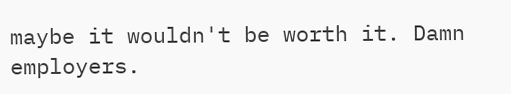maybe it wouldn't be worth it. Damn employers.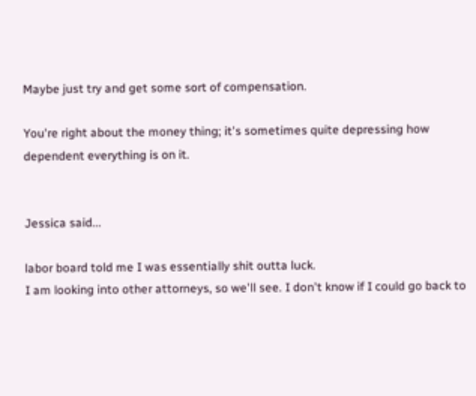Maybe just try and get some sort of compensation.

You're right about the money thing; it's sometimes quite depressing how dependent everything is on it.


Jessica said...

labor board told me I was essentially shit outta luck.
I am looking into other attorneys, so we'll see. I don't know if I could go back to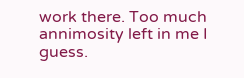work there. Too much annimosity left in me I guess.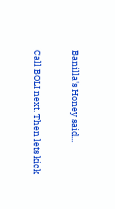Banilla's Honey said...

Call BOLI next. Then lets kick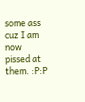some ass cuz I am now pissed at them. :P:P